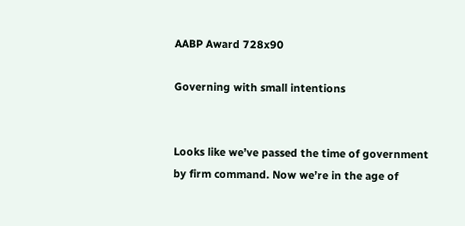AABP Award 728x90

Governing with small intentions


Looks like we’ve passed the time of government by firm command. Now we’re in the age of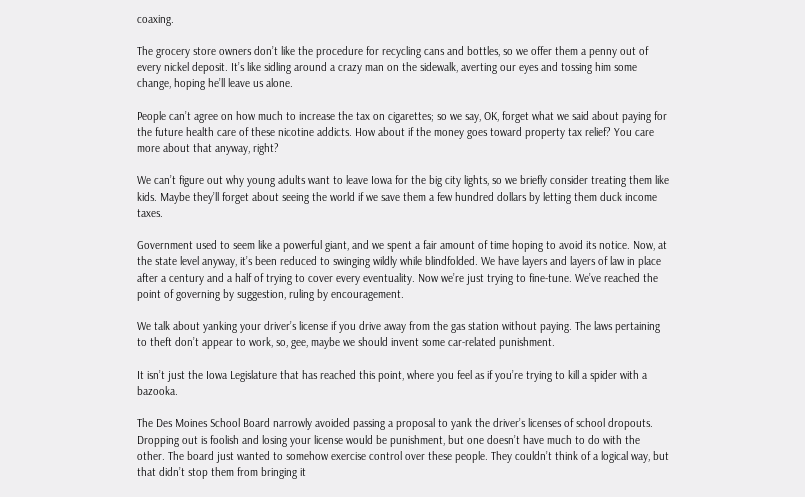coaxing.

The grocery store owners don’t like the procedure for recycling cans and bottles, so we offer them a penny out of every nickel deposit. It’s like sidling around a crazy man on the sidewalk, averting our eyes and tossing him some change, hoping he’ll leave us alone.

People can’t agree on how much to increase the tax on cigarettes; so we say, OK, forget what we said about paying for the future health care of these nicotine addicts. How about if the money goes toward property tax relief? You care more about that anyway, right?

We can’t figure out why young adults want to leave Iowa for the big city lights, so we briefly consider treating them like kids. Maybe they’ll forget about seeing the world if we save them a few hundred dollars by letting them duck income taxes.

Government used to seem like a powerful giant, and we spent a fair amount of time hoping to avoid its notice. Now, at the state level anyway, it’s been reduced to swinging wildly while blindfolded. We have layers and layers of law in place after a century and a half of trying to cover every eventuality. Now we’re just trying to fine-tune. We’ve reached the point of governing by suggestion, ruling by encouragement.

We talk about yanking your driver’s license if you drive away from the gas station without paying. The laws pertaining to theft don’t appear to work, so, gee, maybe we should invent some car-related punishment.

It isn’t just the Iowa Legislature that has reached this point, where you feel as if you’re trying to kill a spider with a bazooka.

The Des Moines School Board narrowly avoided passing a proposal to yank the driver’s licenses of school dropouts. Dropping out is foolish and losing your license would be punishment, but one doesn’t have much to do with the other. The board just wanted to somehow exercise control over these people. They couldn’t think of a logical way, but that didn’t stop them from bringing it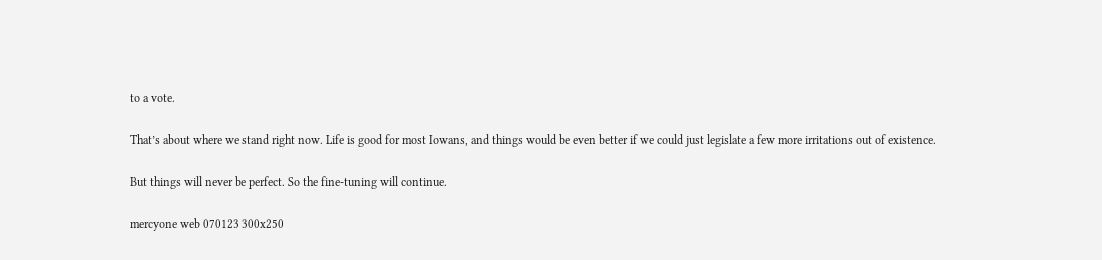to a vote.

That’s about where we stand right now. Life is good for most Iowans, and things would be even better if we could just legislate a few more irritations out of existence.

But things will never be perfect. So the fine-tuning will continue.

mercyone web 070123 300x250